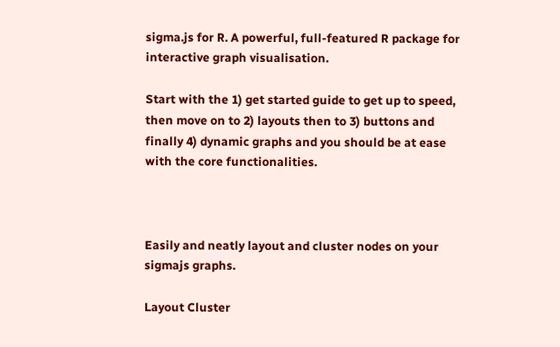sigma.js for R. A powerful, full-featured R package for interactive graph visualisation.

Start with the 1) get started guide to get up to speed, then move on to 2) layouts then to 3) buttons and finally 4) dynamic graphs and you should be at ease with the core functionalities.



Easily and neatly layout and cluster nodes on your sigmajs graphs.

Layout Cluster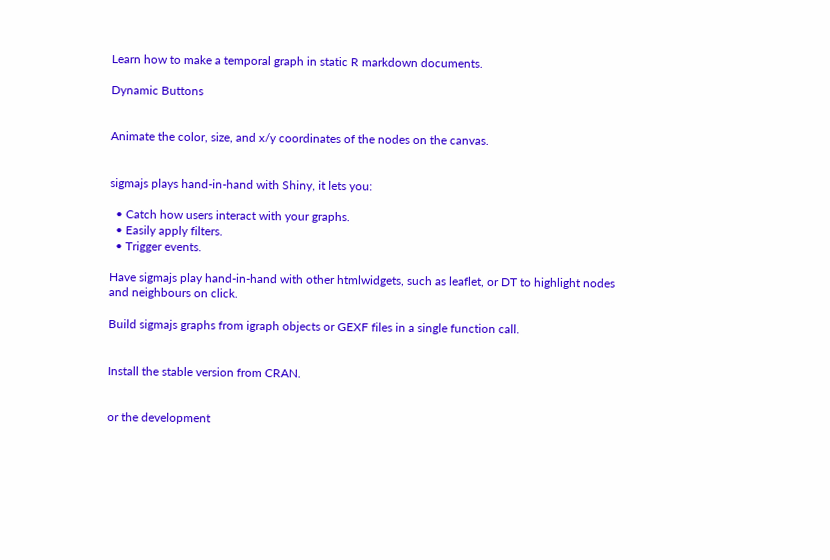Learn how to make a temporal graph in static R markdown documents.

Dynamic Buttons


Animate the color, size, and x/y coordinates of the nodes on the canvas.


sigmajs plays hand-in-hand with Shiny, it lets you:

  • Catch how users interact with your graphs.
  • Easily apply filters.
  • Trigger events.

Have sigmajs play hand-in-hand with other htmlwidgets, such as leaflet, or DT to highlight nodes and neighbours on click.

Build sigmajs graphs from igraph objects or GEXF files in a single function call.


Install the stable version from CRAN.


or the development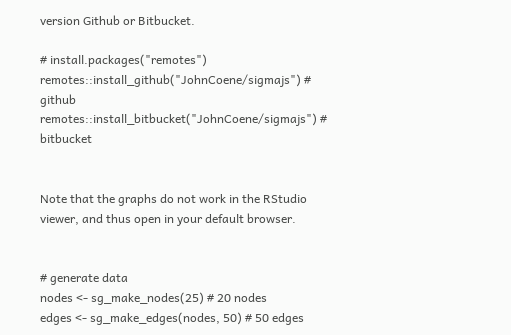version Github or Bitbucket.

# install.packages("remotes")
remotes::install_github("JohnCoene/sigmajs") # github
remotes::install_bitbucket("JohnCoene/sigmajs") # bitbucket


Note that the graphs do not work in the RStudio viewer, and thus open in your default browser.


# generate data
nodes <- sg_make_nodes(25) # 20 nodes
edges <- sg_make_edges(nodes, 50) # 50 edges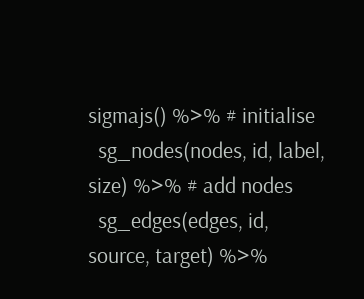sigmajs() %>% # initialise
  sg_nodes(nodes, id, label, size) %>% # add nodes
  sg_edges(edges, id, source, target) %>%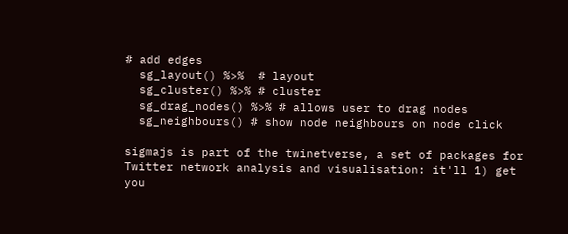# add edges
  sg_layout() %>%  # layout
  sg_cluster() %>% # cluster
  sg_drag_nodes() %>% # allows user to drag nodes
  sg_neighbours() # show node neighbours on node click

sigmajs is part of the twinetverse, a set of packages for Twitter network analysis and visualisation: it'll 1) get you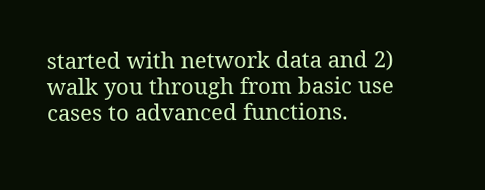started with network data and 2) walk you through from basic use cases to advanced functions.